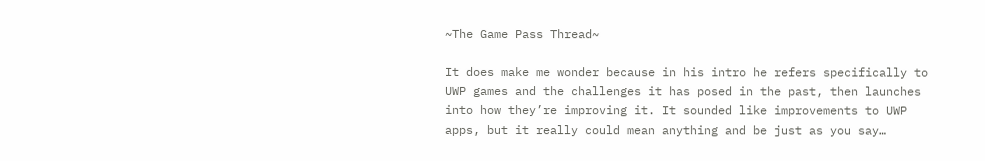~The Game Pass Thread~

It does make me wonder because in his intro he refers specifically to UWP games and the challenges it has posed in the past, then launches into how they’re improving it. It sounded like improvements to UWP apps, but it really could mean anything and be just as you say…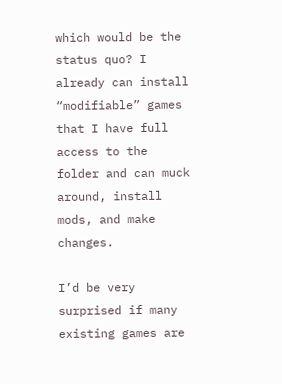which would be the status quo? I already can install “modifiable” games that I have full access to the folder and can muck around, install mods, and make changes.

I’d be very surprised if many existing games are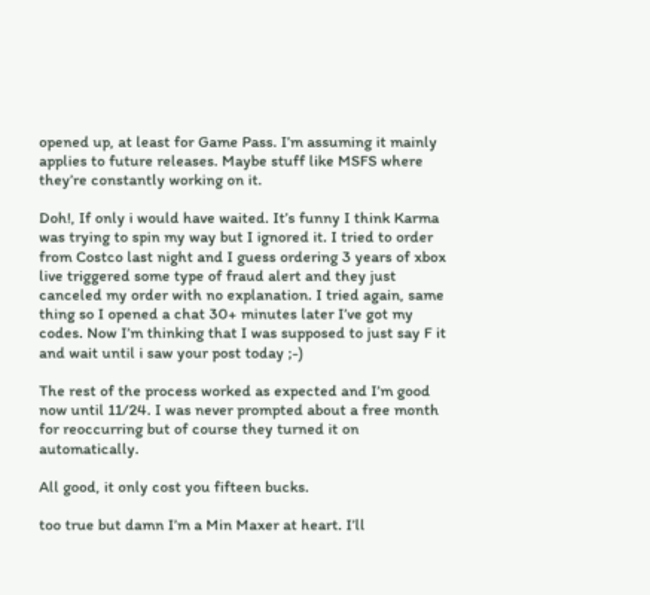opened up, at least for Game Pass. I’m assuming it mainly applies to future releases. Maybe stuff like MSFS where they’re constantly working on it.

Doh!, If only i would have waited. It’s funny I think Karma was trying to spin my way but I ignored it. I tried to order from Costco last night and I guess ordering 3 years of xbox live triggered some type of fraud alert and they just canceled my order with no explanation. I tried again, same thing so I opened a chat 30+ minutes later I’ve got my codes. Now I’m thinking that I was supposed to just say F it and wait until i saw your post today ;-)

The rest of the process worked as expected and I’m good now until 11/24. I was never prompted about a free month for reoccurring but of course they turned it on automatically.

All good, it only cost you fifteen bucks.

too true but damn I’m a Min Maxer at heart. I’ll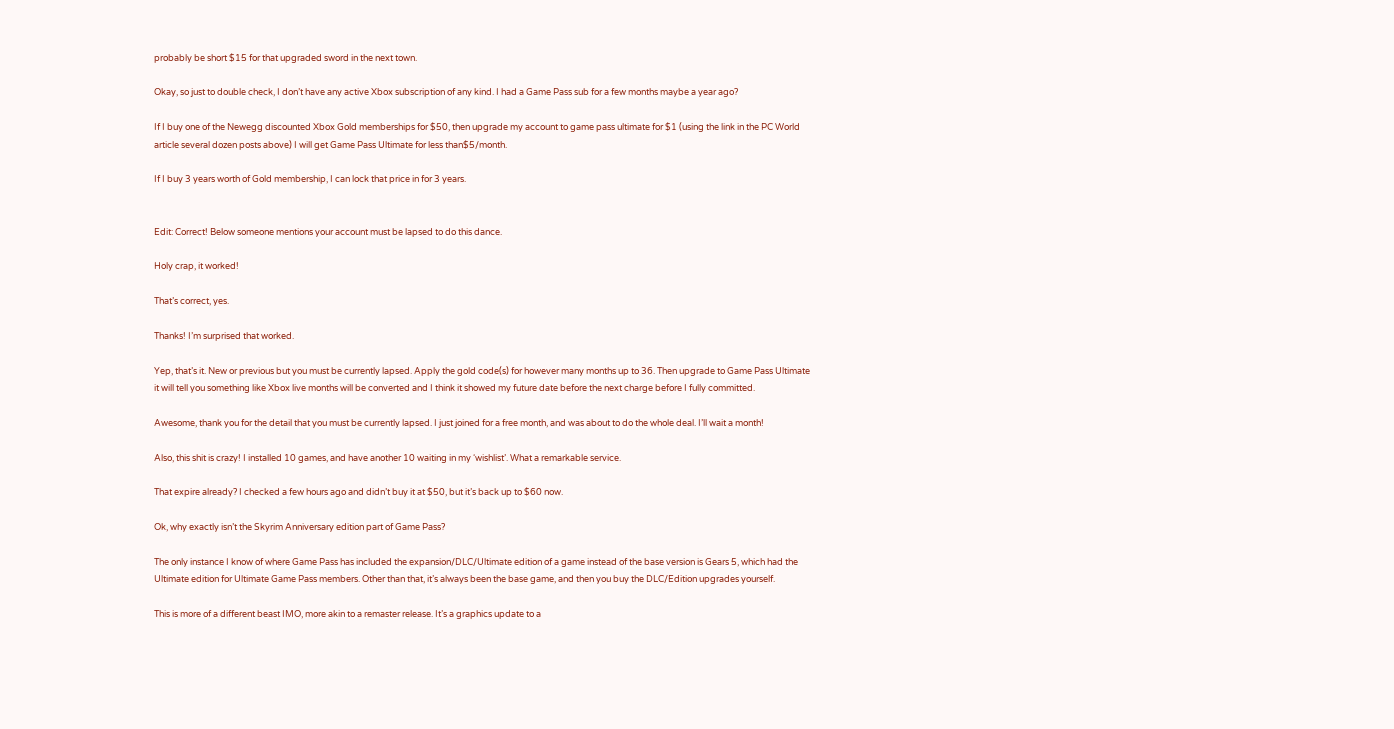probably be short $15 for that upgraded sword in the next town.

Okay, so just to double check, I don’t have any active Xbox subscription of any kind. I had a Game Pass sub for a few months maybe a year ago?

If I buy one of the Newegg discounted Xbox Gold memberships for $50, then upgrade my account to game pass ultimate for $1 (using the link in the PC World article several dozen posts above) I will get Game Pass Ultimate for less than$5/month.

If I buy 3 years worth of Gold membership, I can lock that price in for 3 years.


Edit: Correct! Below someone mentions your account must be lapsed to do this dance.

Holy crap, it worked!

That’s correct, yes.

Thanks! I’m surprised that worked.

Yep, that’s it. New or previous but you must be currently lapsed. Apply the gold code(s) for however many months up to 36. Then upgrade to Game Pass Ultimate it will tell you something like Xbox live months will be converted and I think it showed my future date before the next charge before I fully committed.

Awesome, thank you for the detail that you must be currently lapsed. I just joined for a free month, and was about to do the whole deal. I’ll wait a month!

Also, this shit is crazy! I installed 10 games, and have another 10 waiting in my ‘wishlist’. What a remarkable service.

That expire already? I checked a few hours ago and didn’t buy it at $50, but it’s back up to $60 now.

Ok, why exactly isn’t the Skyrim Anniversary edition part of Game Pass?

The only instance I know of where Game Pass has included the expansion/DLC/Ultimate edition of a game instead of the base version is Gears 5, which had the Ultimate edition for Ultimate Game Pass members. Other than that, it’s always been the base game, and then you buy the DLC/Edition upgrades yourself.

This is more of a different beast IMO, more akin to a remaster release. It’s a graphics update to a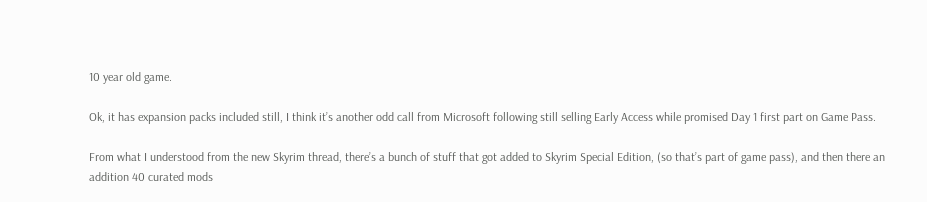10 year old game.

Ok, it has expansion packs included still, I think it’s another odd call from Microsoft following still selling Early Access while promised Day 1 first part on Game Pass.

From what I understood from the new Skyrim thread, there’s a bunch of stuff that got added to Skyrim Special Edition, (so that’s part of game pass), and then there an addition 40 curated mods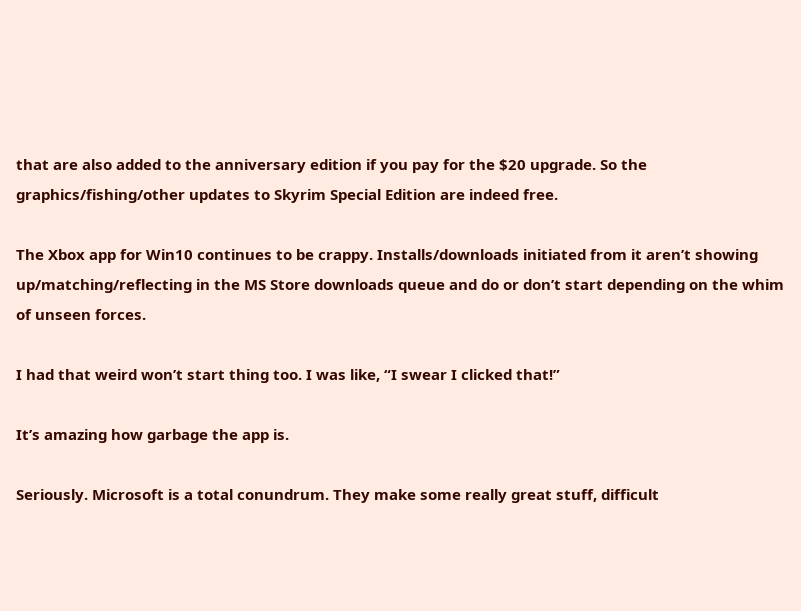that are also added to the anniversary edition if you pay for the $20 upgrade. So the graphics/fishing/other updates to Skyrim Special Edition are indeed free.

The Xbox app for Win10 continues to be crappy. Installs/downloads initiated from it aren’t showing up/matching/reflecting in the MS Store downloads queue and do or don’t start depending on the whim of unseen forces.

I had that weird won’t start thing too. I was like, “I swear I clicked that!”

It’s amazing how garbage the app is.

Seriously. Microsoft is a total conundrum. They make some really great stuff, difficult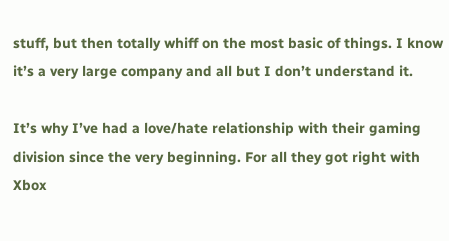stuff, but then totally whiff on the most basic of things. I know it’s a very large company and all but I don’t understand it.

It’s why I’ve had a love/hate relationship with their gaming division since the very beginning. For all they got right with Xbox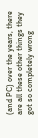(and PC) over the years, there are all these other things they got so completely wrong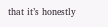that it’s honestly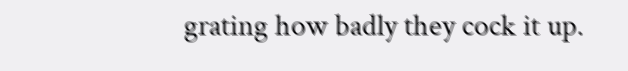grating how badly they cock it up.